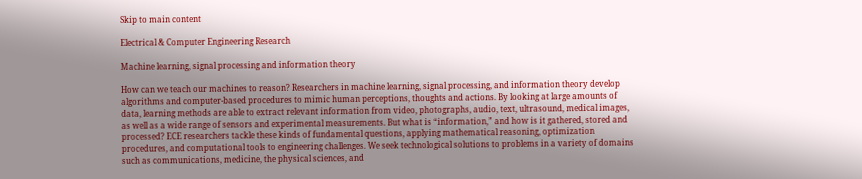Skip to main content

Electrical & Computer Engineering Research

Machine learning, signal processing and information theory

How can we teach our machines to reason? Researchers in machine learning, signal processing, and information theory develop algorithms and computer-based procedures to mimic human perceptions, thoughts and actions. By looking at large amounts of data, learning methods are able to extract relevant information from video, photographs, audio, text, ultrasound, medical images, as well as a wide range of sensors and experimental measurements. But what is “information,” and how is it gathered, stored and processed? ECE researchers tackle these kinds of fundamental questions, applying mathematical reasoning, optimization procedures, and computational tools to engineering challenges. We seek technological solutions to problems in a variety of domains such as communications, medicine, the physical sciences, and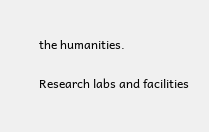the humanities.


Research labs and facilities